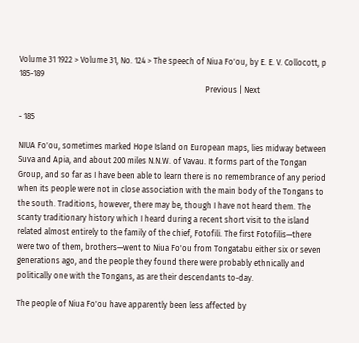Volume 31 1922 > Volume 31, No. 124 > The speech of Niua Fo'ou, by E. E. V. Collocott, p 185-189
                                                                                             Previous | Next

- 185

NIUA Fo'ou, sometimes marked Hope Island on European maps, lies midway between Suva and Apia, and about 200 miles N.N.W. of Vavau. It forms part of the Tongan Group, and so far as I have been able to learn there is no remembrance of any period when its people were not in close association with the main body of the Tongans to the south. Traditions, however, there may be, though I have not heard them. The scanty traditionary history which I heard during a recent short visit to the island related almost entirely to the family of the chief, Fotofili. The first Fotofilis—there were two of them, brothers—went to Niua Fo'ou from Tongatabu either six or seven generations ago, and the people they found there were probably ethnically and politically one with the Tongans, as are their descendants to-day.

The people of Niua Fo'ou have apparently been less affected by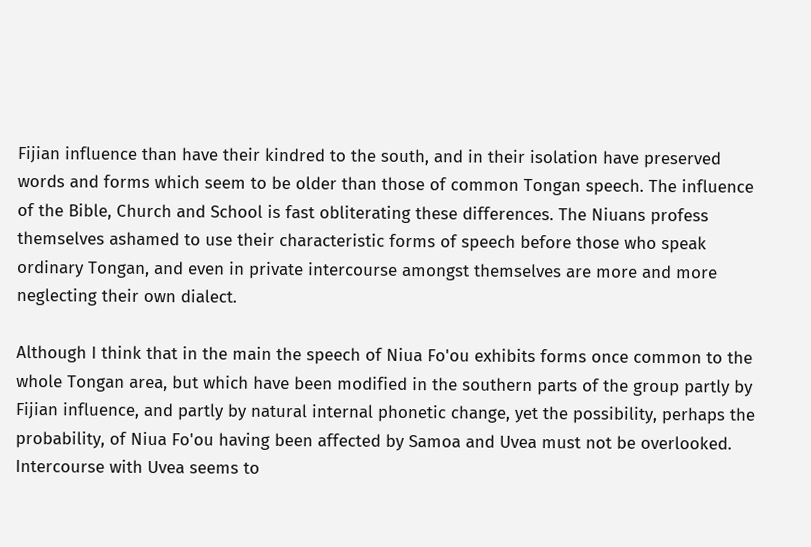Fijian influence than have their kindred to the south, and in their isolation have preserved words and forms which seem to be older than those of common Tongan speech. The influence of the Bible, Church and School is fast obliterating these differences. The Niuans profess themselves ashamed to use their characteristic forms of speech before those who speak ordinary Tongan, and even in private intercourse amongst themselves are more and more neglecting their own dialect.

Although I think that in the main the speech of Niua Fo'ou exhibits forms once common to the whole Tongan area, but which have been modified in the southern parts of the group partly by Fijian influence, and partly by natural internal phonetic change, yet the possibility, perhaps the probability, of Niua Fo'ou having been affected by Samoa and Uvea must not be overlooked. Intercourse with Uvea seems to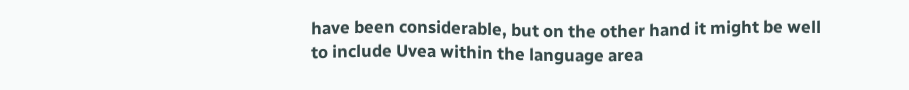have been considerable, but on the other hand it might be well to include Uvea within the language area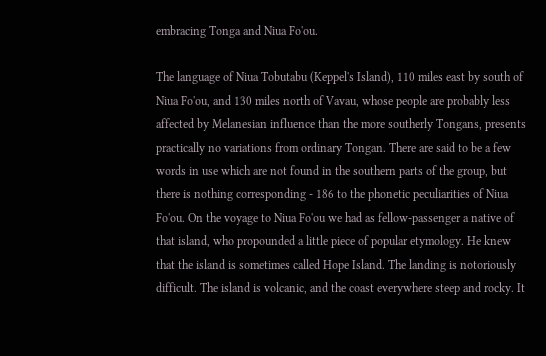embracing Tonga and Niua Fo'ou.

The language of Niua Tobutabu (Keppel's Island), 110 miles east by south of Niua Fo'ou, and 130 miles north of Vavau, whose people are probably less affected by Melanesian influence than the more southerly Tongans, presents practically no variations from ordinary Tongan. There are said to be a few words in use which are not found in the southern parts of the group, but there is nothing corresponding - 186 to the phonetic peculiarities of Niua Fo'ou. On the voyage to Niua Fo'ou we had as fellow-passenger a native of that island, who propounded a little piece of popular etymology. He knew that the island is sometimes called Hope Island. The landing is notoriously difficult. The island is volcanic, and the coast everywhere steep and rocky. It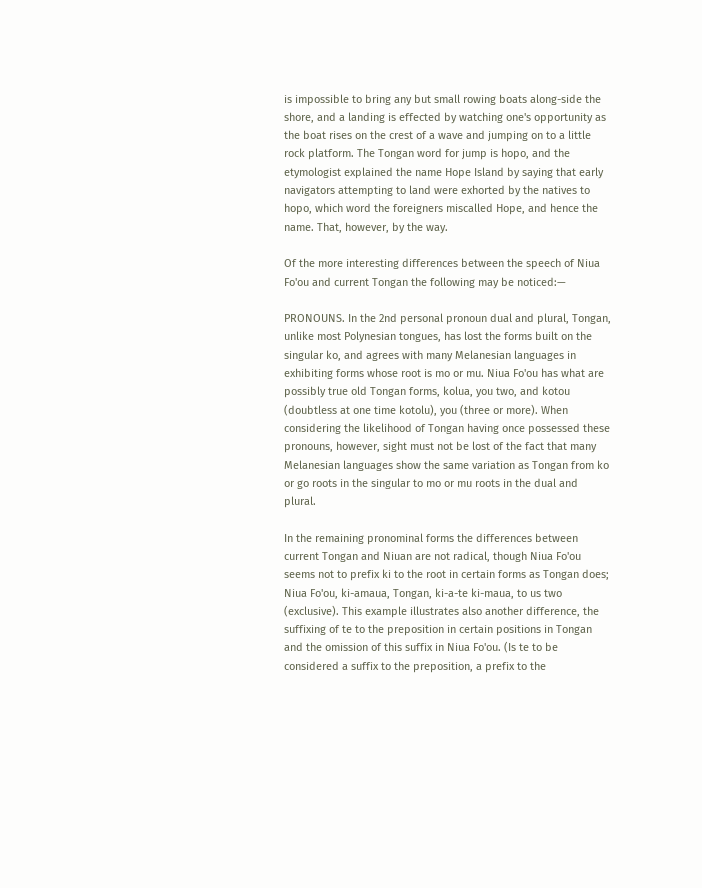is impossible to bring any but small rowing boats along-side the shore, and a landing is effected by watching one's opportunity as the boat rises on the crest of a wave and jumping on to a little rock platform. The Tongan word for jump is hopo, and the etymologist explained the name Hope Island by saying that early navigators attempting to land were exhorted by the natives to hopo, which word the foreigners miscalled Hope, and hence the name. That, however, by the way.

Of the more interesting differences between the speech of Niua Fo'ou and current Tongan the following may be noticed:—

PRONOUNS. In the 2nd personal pronoun dual and plural, Tongan, unlike most Polynesian tongues, has lost the forms built on the singular ko, and agrees with many Melanesian languages in exhibiting forms whose root is mo or mu. Niua Fo'ou has what are possibly true old Tongan forms, kolua, you two, and kotou (doubtless at one time kotolu), you (three or more). When considering the likelihood of Tongan having once possessed these pronouns, however, sight must not be lost of the fact that many Melanesian languages show the same variation as Tongan from ko or go roots in the singular to mo or mu roots in the dual and plural.

In the remaining pronominal forms the differences between current Tongan and Niuan are not radical, though Niua Fo'ou seems not to prefix ki to the root in certain forms as Tongan does; Niua Fo'ou, ki-amaua, Tongan, ki-a-te ki-maua, to us two (exclusive). This example illustrates also another difference, the suffixing of te to the preposition in certain positions in Tongan and the omission of this suffix in Niua Fo'ou. (Is te to be considered a suffix to the preposition, a prefix to the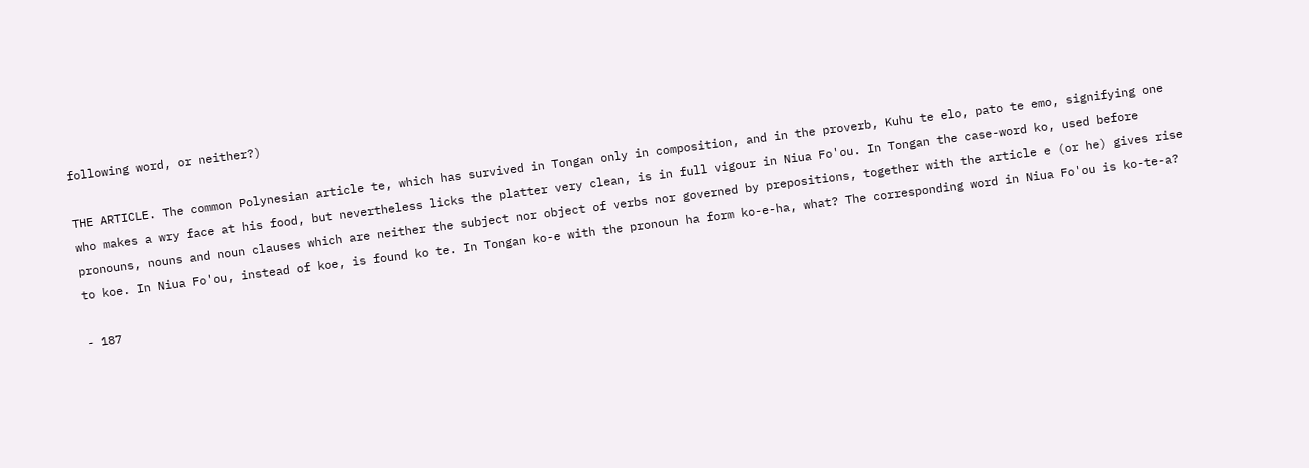following word, or neither?)

THE ARTICLE. The common Polynesian article te, which has survived in Tongan only in composition, and in the proverb, Kuhu te elo, pato te emo, signifying one who makes a wry face at his food, but nevertheless licks the platter very clean, is in full vigour in Niua Fo'ou. In Tongan the case-word ko, used before pronouns, nouns and noun clauses which are neither the subject nor object of verbs nor governed by prepositions, together with the article e (or he) gives rise to koe. In Niua Fo'ou, instead of koe, is found ko te. In Tongan ko-e with the pronoun ha form ko-e-ha, what? The corresponding word in Niua Fo'ou is ko-te-a?

- 187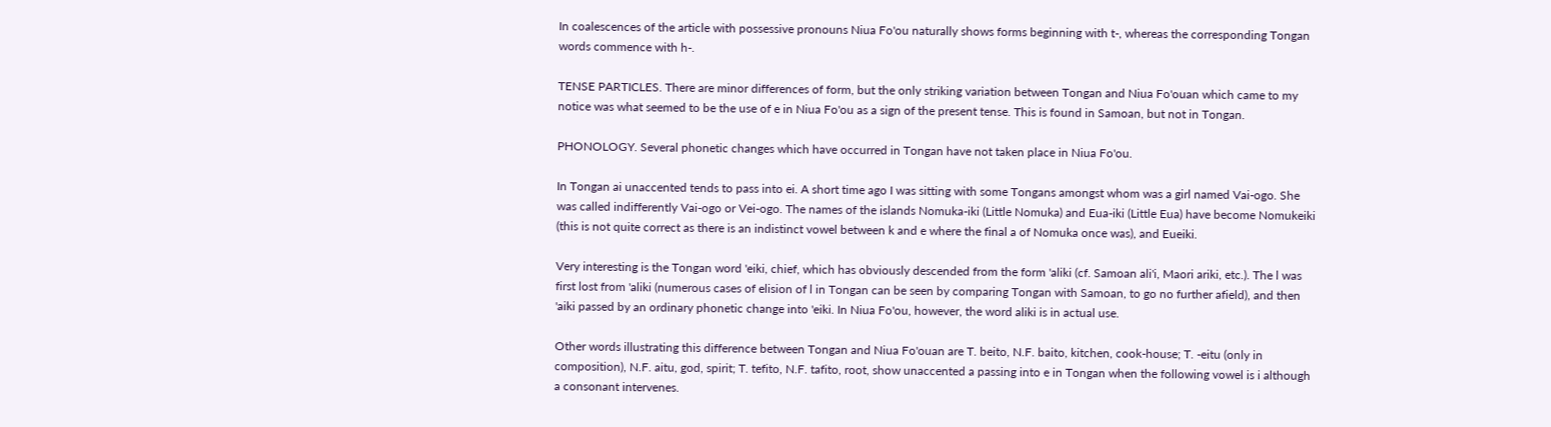In coalescences of the article with possessive pronouns Niua Fo'ou naturally shows forms beginning with t-, whereas the corresponding Tongan words commence with h-.

TENSE PARTICLES. There are minor differences of form, but the only striking variation between Tongan and Niua Fo'ouan which came to my notice was what seemed to be the use of e in Niua Fo'ou as a sign of the present tense. This is found in Samoan, but not in Tongan.

PHONOLOGY. Several phonetic changes which have occurred in Tongan have not taken place in Niua Fo'ou.

In Tongan ai unaccented tends to pass into ei. A short time ago I was sitting with some Tongans amongst whom was a girl named Vai-ogo. She was called indifferently Vai-ogo or Vei-ogo. The names of the islands Nomuka-iki (Little Nomuka) and Eua-iki (Little Eua) have become Nomukeiki (this is not quite correct as there is an indistinct vowel between k and e where the final a of Nomuka once was), and Eueiki.

Very interesting is the Tongan word 'eiki, chief, which has obviously descended from the form 'aliki (cf. Samoan ali'i, Maori ariki, etc.). The l was first lost from 'aliki (numerous cases of elision of l in Tongan can be seen by comparing Tongan with Samoan, to go no further afield), and then 'aiki passed by an ordinary phonetic change into 'eiki. In Niua Fo'ou, however, the word aliki is in actual use.

Other words illustrating this difference between Tongan and Niua Fo'ouan are T. beito, N.F. baito, kitchen, cook-house; T. -eitu (only in composition), N.F. aitu, god, spirit; T. tefito, N.F. tafito, root, show unaccented a passing into e in Tongan when the following vowel is i although a consonant intervenes.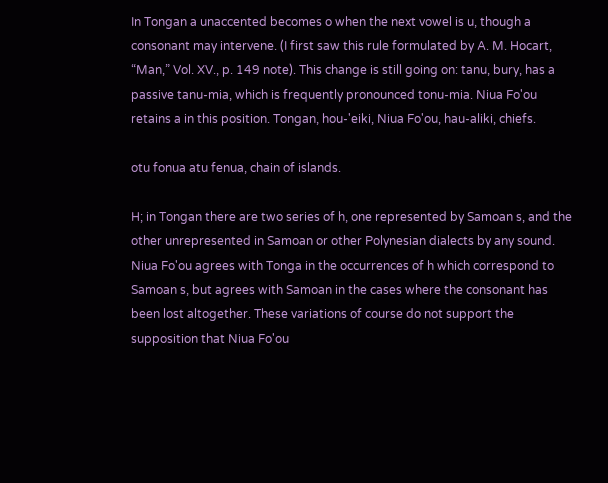In Tongan a unaccented becomes o when the next vowel is u, though a consonant may intervene. (I first saw this rule formulated by A. M. Hocart, “Man,” Vol. XV., p. 149 note). This change is still going on: tanu, bury, has a passive tanu-mia, which is frequently pronounced tonu-mia. Niua Fo'ou retains a in this position. Tongan, hou-'eiki, Niua Fo'ou, hau-aliki, chiefs.

otu fonua atu fenua, chain of islands.

H; in Tongan there are two series of h, one represented by Samoan s, and the other unrepresented in Samoan or other Polynesian dialects by any sound. Niua Fo'ou agrees with Tonga in the occurrences of h which correspond to Samoan s, but agrees with Samoan in the cases where the consonant has been lost altogether. These variations of course do not support the supposition that Niua Fo'ou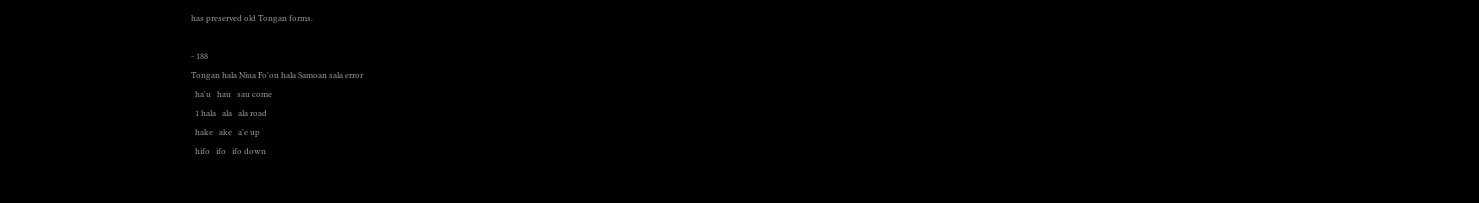has preserved old Tongan forms.

- 188
Tongan hala Niua Fo'ou hala Samoan sala error
  ha'u   hau   sau come
  1 hala   ala   ala road
  hake   ake   a'e up
  hifo   ifo   ifo down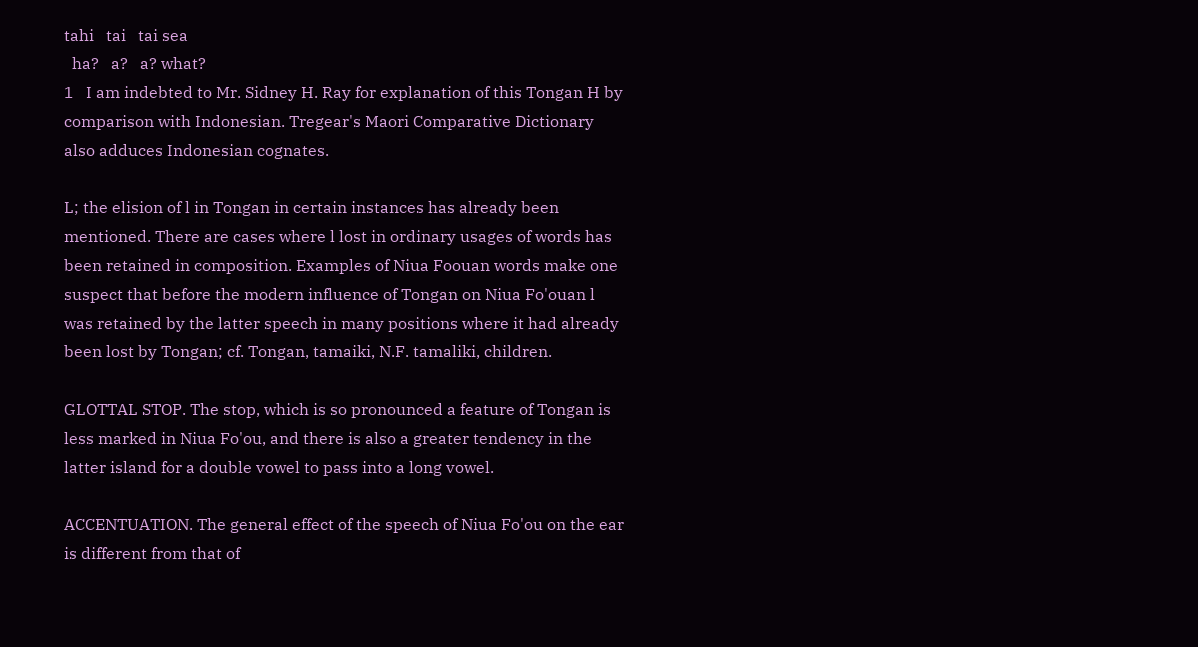tahi   tai   tai sea
  ha?   a?   a? what?
1   I am indebted to Mr. Sidney H. Ray for explanation of this Tongan H by comparison with Indonesian. Tregear's Maori Comparative Dictionary also adduces Indonesian cognates.

L; the elision of l in Tongan in certain instances has already been mentioned. There are cases where l lost in ordinary usages of words has been retained in composition. Examples of Niua Foouan words make one suspect that before the modern influence of Tongan on Niua Fo'ouan l was retained by the latter speech in many positions where it had already been lost by Tongan; cf. Tongan, tamaiki, N.F. tamaliki, children.

GLOTTAL STOP. The stop, which is so pronounced a feature of Tongan is less marked in Niua Fo'ou, and there is also a greater tendency in the latter island for a double vowel to pass into a long vowel.

ACCENTUATION. The general effect of the speech of Niua Fo'ou on the ear is different from that of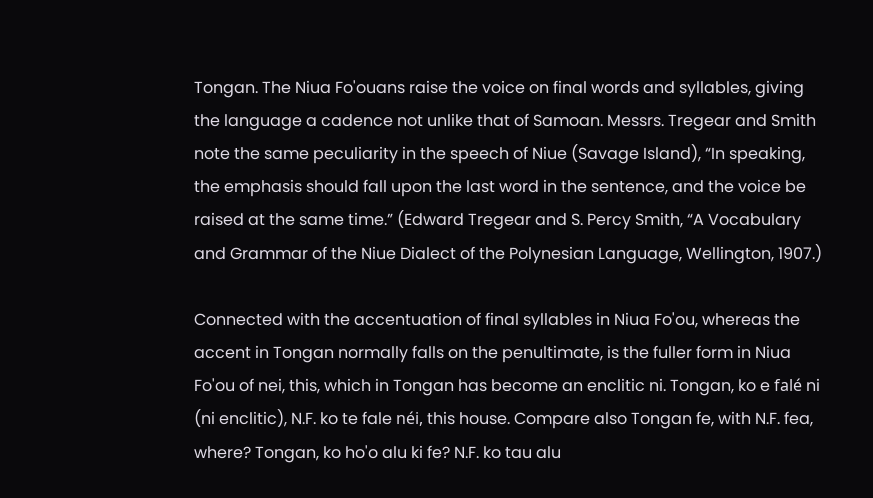Tongan. The Niua Fo'ouans raise the voice on final words and syllables, giving the language a cadence not unlike that of Samoan. Messrs. Tregear and Smith note the same peculiarity in the speech of Niue (Savage Island), “In speaking, the emphasis should fall upon the last word in the sentence, and the voice be raised at the same time.” (Edward Tregear and S. Percy Smith, “A Vocabulary and Grammar of the Niue Dialect of the Polynesian Language, Wellington, 1907.)

Connected with the accentuation of final syllables in Niua Fo'ou, whereas the accent in Tongan normally falls on the penultimate, is the fuller form in Niua Fo'ou of nei, this, which in Tongan has become an enclitic ni. Tongan, ko e falé ni (ni enclitic), N.F. ko te fale néi, this house. Compare also Tongan fe, with N.F. fea, where? Tongan, ko ho'o alu ki fe? N.F. ko tau alu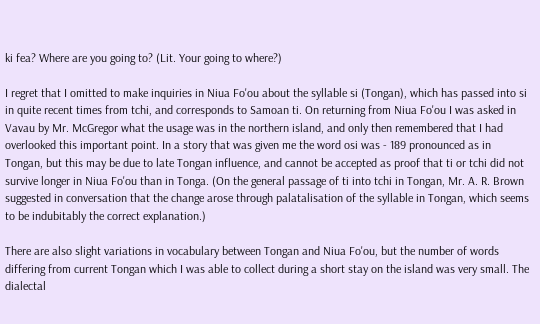ki fea? Where are you going to? (Lit. Your going to where?)

I regret that I omitted to make inquiries in Niua Fo'ou about the syllable si (Tongan), which has passed into si in quite recent times from tchi, and corresponds to Samoan ti. On returning from Niua Fo'ou I was asked in Vavau by Mr. McGregor what the usage was in the northern island, and only then remembered that I had overlooked this important point. In a story that was given me the word osi was - 189 pronounced as in Tongan, but this may be due to late Tongan influence, and cannot be accepted as proof that ti or tchi did not survive longer in Niua Fo'ou than in Tonga. (On the general passage of ti into tchi in Tongan, Mr. A. R. Brown suggested in conversation that the change arose through palatalisation of the syllable in Tongan, which seems to be indubitably the correct explanation.)

There are also slight variations in vocabulary between Tongan and Niua Fo'ou, but the number of words differing from current Tongan which I was able to collect during a short stay on the island was very small. The dialectal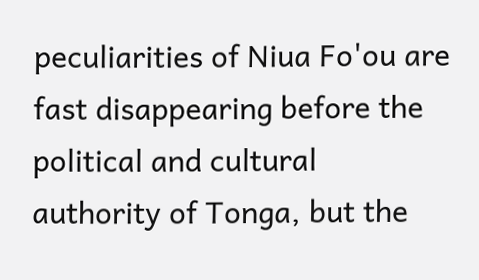peculiarities of Niua Fo'ou are fast disappearing before the political and cultural authority of Tonga, but the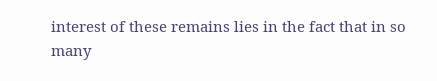interest of these remains lies in the fact that in so many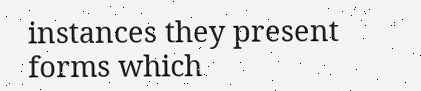instances they present forms which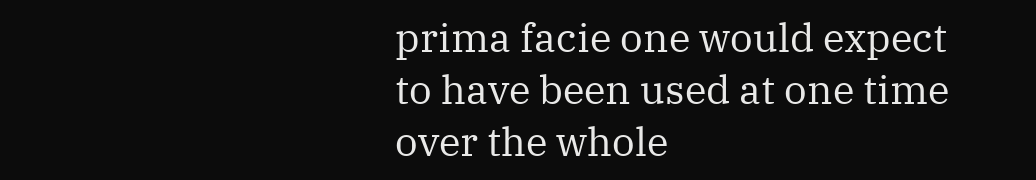prima facie one would expect to have been used at one time over the whole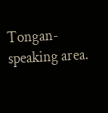Tongan-speaking area.